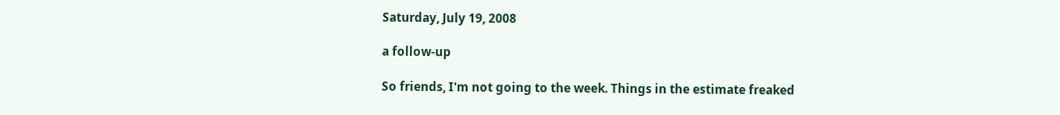Saturday, July 19, 2008

a follow-up

So friends, I'm not going to the week. Things in the estimate freaked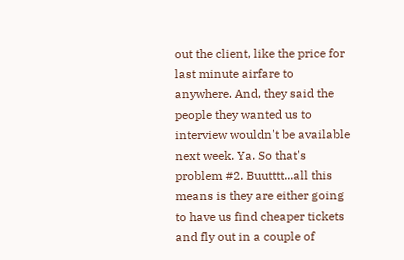out the client, like the price for last minute airfare to anywhere. And, they said the people they wanted us to interview wouldn't be available next week. Ya. So that's problem #2. Buutttt...all this means is they are either going to have us find cheaper tickets and fly out in a couple of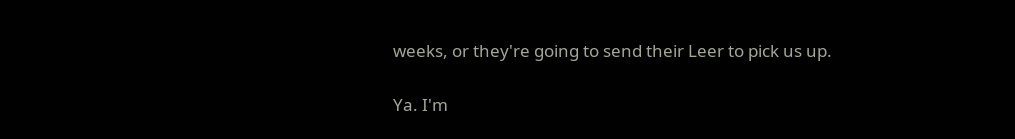weeks, or they're going to send their Leer to pick us up.

Ya. I'm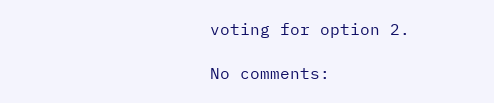voting for option 2.

No comments: